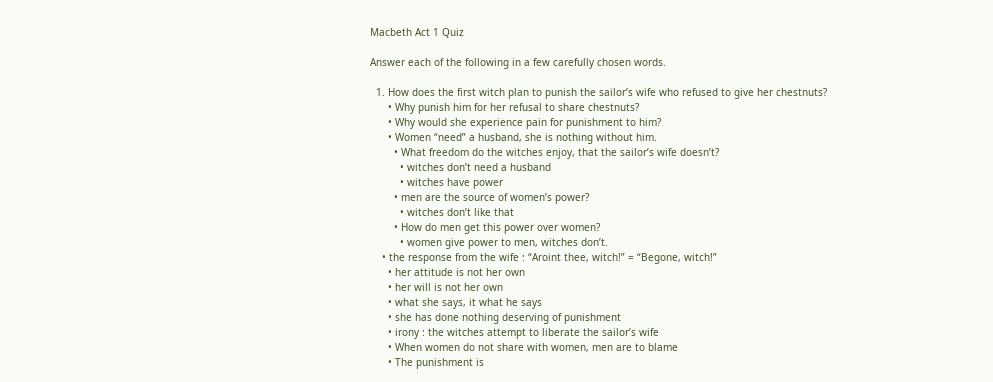Macbeth Act 1 Quiz

Answer each of the following in a few carefully chosen words.

  1. How does the first witch plan to punish the sailor’s wife who refused to give her chestnuts?
      • Why punish him for her refusal to share chestnuts?
      • Why would she experience pain for punishment to him?
      • Women “need” a husband, she is nothing without him.
        • What freedom do the witches enjoy, that the sailor’s wife doesn’t?
          • witches don’t need a husband
          • witches have power
        • men are the source of women’s power?
          • witches don’t like that
        • How do men get this power over women?
          • women give power to men, witches don’t.
    • the response from the wife : “Aroint thee, witch!” = “Begone, witch!”
      • her attitude is not her own
      • her will is not her own
      • what she says, it what he says
      • she has done nothing deserving of punishment
      • irony : the witches attempt to liberate the sailor’s wife
      • When women do not share with women, men are to blame
      • The punishment is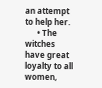an attempt to help her.
      • The witches have great loyalty to all women,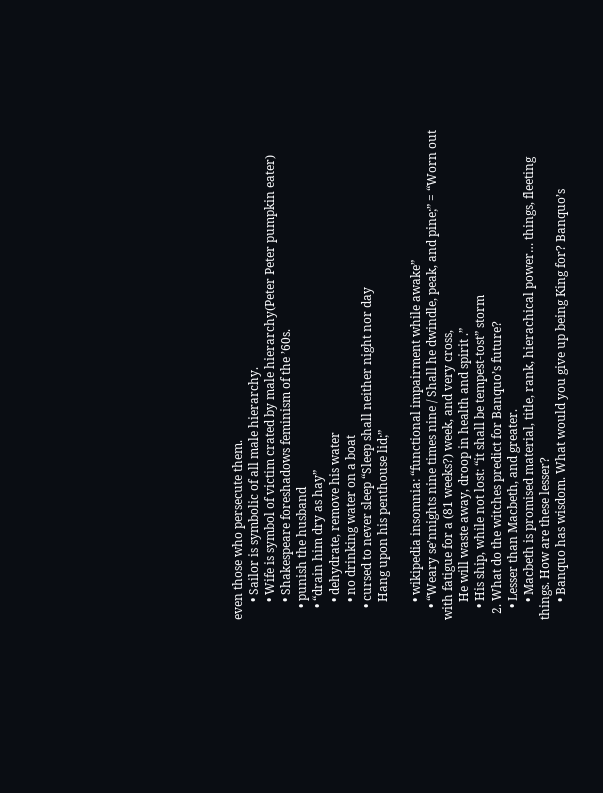even those who persecute them.
      • Sailor is symbolic of all male hierarchy.
      • Wife is symbol of victim crated by male hierarchy(Peter Peter pumpkin eater)
      • Shakespeare foreshadows feminism of the ’60s.
    • punish the husband
    • “drain him dry as hay”
      • dehydrate, remove his water
      • no drinking water on a boat
    • cursed to never sleep “Sleep shall neither night nor day
      Hang upon his penthouse lid;”

      • wikipedia insomnia: “functional impairment while awake”
    • “Weary se’nnights nine times nine / Shall he dwindle, peak, and pine;” = “Worn out with fatigue for a (81 weeks?) week, and very cross,
      He will waste away, droop in health and spirit .”
    • His ship, while not lost: “it shall be tempest-tost” storm
  2. What do the witches predict for Banquo’s future?
    • Lesser than Macbeth, and greater.
      • Macbeth is promised material, title, rank, hierachical power… things, fleeting things. How are these lesser?
      • Banquo has wisdom. What would you give up being King for? Banquo’s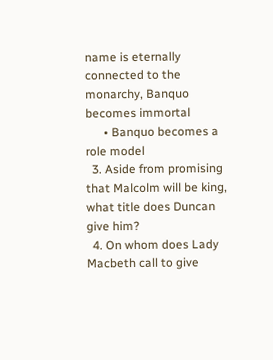name is eternally connected to the monarchy, Banquo becomes immortal
      • Banquo becomes a role model
  3. Aside from promising that Malcolm will be king, what title does Duncan give him?
  4. On whom does Lady Macbeth call to give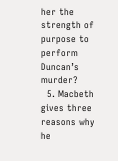her the strength of purpose to perform Duncan’s murder?
  5. Macbeth gives three reasons why he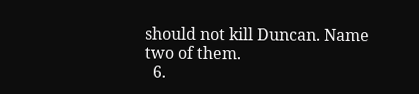should not kill Duncan. Name two of them.
  6.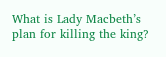What is Lady Macbeth’s plan for killing the king?